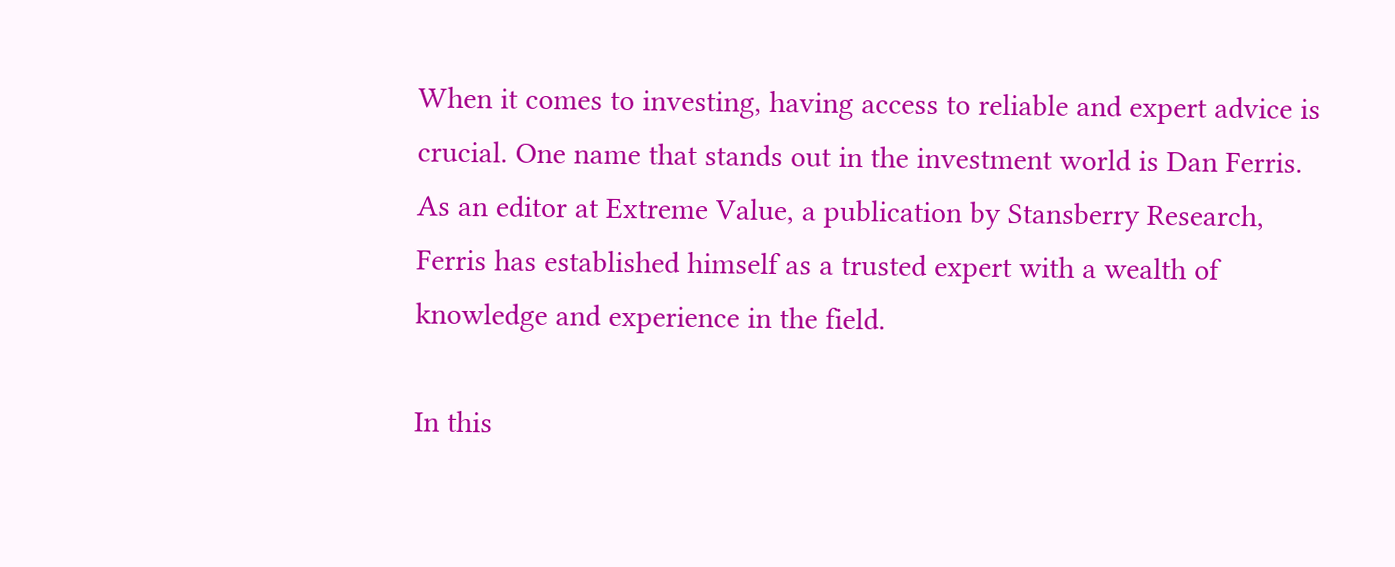When it comes to investing, having access to reliable and expert advice is crucial. One name that stands out in the investment world is Dan Ferris. As an editor at Extreme Value, a publication by Stansberry Research, Ferris has established himself as a trusted expert with a wealth of knowledge and experience in the field.

In this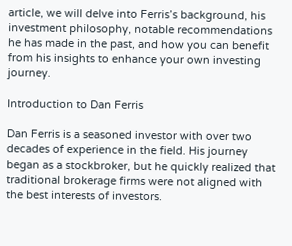article, we will delve into Ferris’s background, his investment philosophy, notable recommendations he has made in the past, and how you can benefit from his insights to enhance your own investing journey.

Introduction to Dan Ferris

Dan Ferris is a seasoned investor with over two decades of experience in the field. His journey began as a stockbroker, but he quickly realized that traditional brokerage firms were not aligned with the best interests of investors.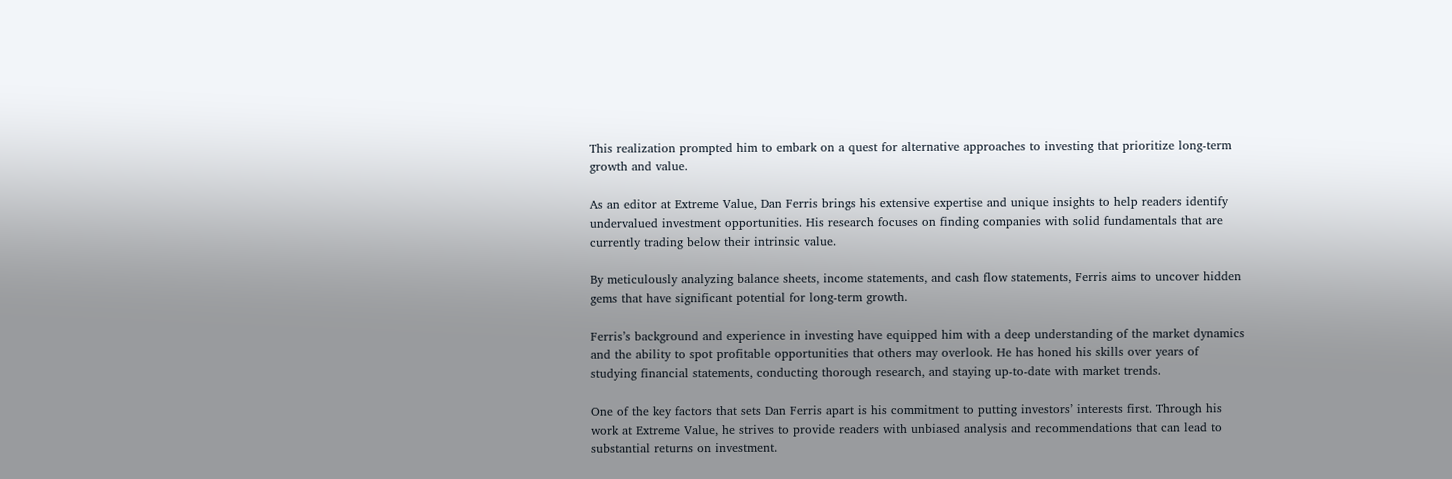This realization prompted him to embark on a quest for alternative approaches to investing that prioritize long-term growth and value.

As an editor at Extreme Value, Dan Ferris brings his extensive expertise and unique insights to help readers identify undervalued investment opportunities. His research focuses on finding companies with solid fundamentals that are currently trading below their intrinsic value.

By meticulously analyzing balance sheets, income statements, and cash flow statements, Ferris aims to uncover hidden gems that have significant potential for long-term growth.

Ferris’s background and experience in investing have equipped him with a deep understanding of the market dynamics and the ability to spot profitable opportunities that others may overlook. He has honed his skills over years of studying financial statements, conducting thorough research, and staying up-to-date with market trends.

One of the key factors that sets Dan Ferris apart is his commitment to putting investors’ interests first. Through his work at Extreme Value, he strives to provide readers with unbiased analysis and recommendations that can lead to substantial returns on investment.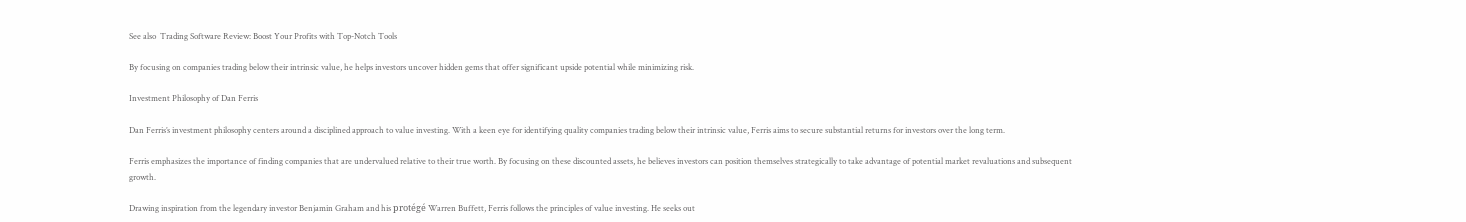See also  Trading Software Review: Boost Your Profits with Top-Notch Tools

By focusing on companies trading below their intrinsic value, he helps investors uncover hidden gems that offer significant upside potential while minimizing risk.

Investment Philosophy of Dan Ferris

Dan Ferris’s investment philosophy centers around a disciplined approach to value investing. With a keen eye for identifying quality companies trading below their intrinsic value, Ferris aims to secure substantial returns for investors over the long term.

Ferris emphasizes the importance of finding companies that are undervalued relative to their true worth. By focusing on these discounted assets, he believes investors can position themselves strategically to take advantage of potential market revaluations and subsequent growth.

Drawing inspiration from the legendary investor Benjamin Graham and his protégé Warren Buffett, Ferris follows the principles of value investing. He seeks out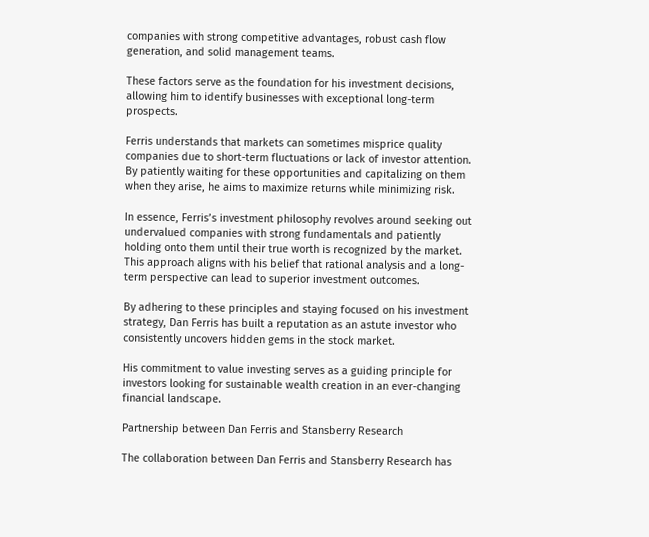companies with strong competitive advantages, robust cash flow generation, and solid management teams.

These factors serve as the foundation for his investment decisions, allowing him to identify businesses with exceptional long-term prospects.

Ferris understands that markets can sometimes misprice quality companies due to short-term fluctuations or lack of investor attention. By patiently waiting for these opportunities and capitalizing on them when they arise, he aims to maximize returns while minimizing risk.

In essence, Ferris’s investment philosophy revolves around seeking out undervalued companies with strong fundamentals and patiently holding onto them until their true worth is recognized by the market. This approach aligns with his belief that rational analysis and a long-term perspective can lead to superior investment outcomes.

By adhering to these principles and staying focused on his investment strategy, Dan Ferris has built a reputation as an astute investor who consistently uncovers hidden gems in the stock market.

His commitment to value investing serves as a guiding principle for investors looking for sustainable wealth creation in an ever-changing financial landscape.

Partnership between Dan Ferris and Stansberry Research

The collaboration between Dan Ferris and Stansberry Research has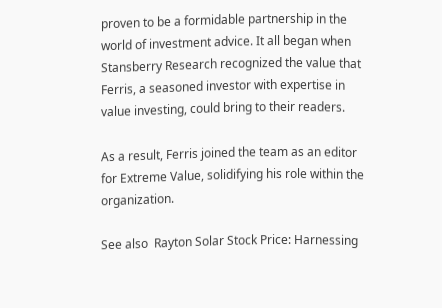proven to be a formidable partnership in the world of investment advice. It all began when Stansberry Research recognized the value that Ferris, a seasoned investor with expertise in value investing, could bring to their readers.

As a result, Ferris joined the team as an editor for Extreme Value, solidifying his role within the organization.

See also  Rayton Solar Stock Price: Harnessing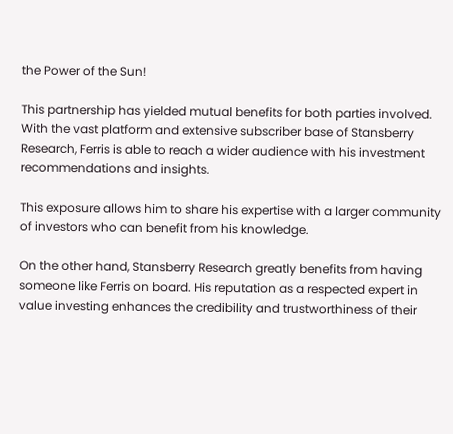the Power of the Sun!

This partnership has yielded mutual benefits for both parties involved. With the vast platform and extensive subscriber base of Stansberry Research, Ferris is able to reach a wider audience with his investment recommendations and insights.

This exposure allows him to share his expertise with a larger community of investors who can benefit from his knowledge.

On the other hand, Stansberry Research greatly benefits from having someone like Ferris on board. His reputation as a respected expert in value investing enhances the credibility and trustworthiness of their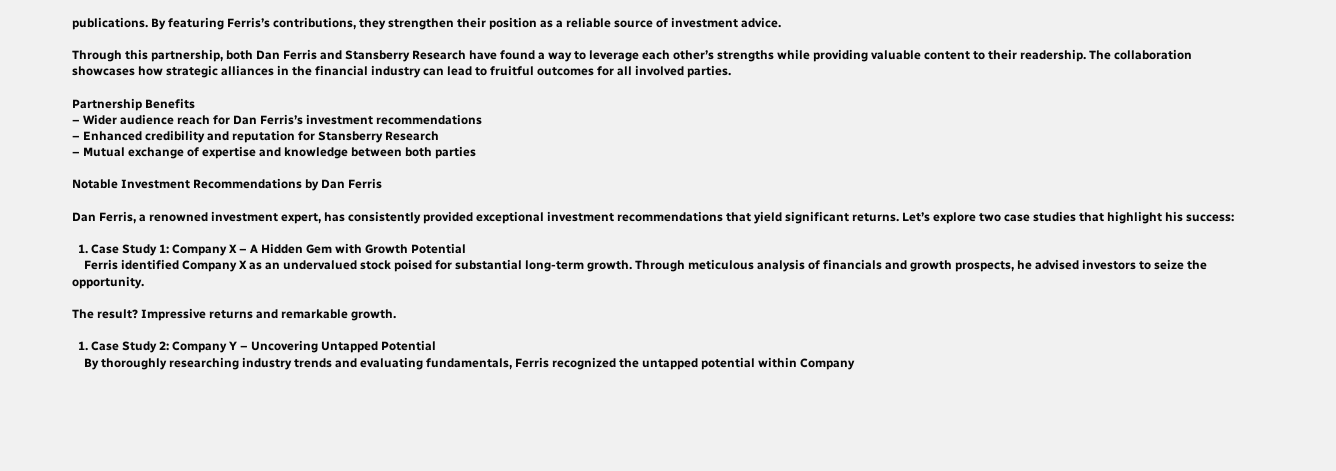publications. By featuring Ferris’s contributions, they strengthen their position as a reliable source of investment advice.

Through this partnership, both Dan Ferris and Stansberry Research have found a way to leverage each other’s strengths while providing valuable content to their readership. The collaboration showcases how strategic alliances in the financial industry can lead to fruitful outcomes for all involved parties.

Partnership Benefits
– Wider audience reach for Dan Ferris’s investment recommendations
– Enhanced credibility and reputation for Stansberry Research
– Mutual exchange of expertise and knowledge between both parties

Notable Investment Recommendations by Dan Ferris

Dan Ferris, a renowned investment expert, has consistently provided exceptional investment recommendations that yield significant returns. Let’s explore two case studies that highlight his success:

  1. Case Study 1: Company X – A Hidden Gem with Growth Potential
    Ferris identified Company X as an undervalued stock poised for substantial long-term growth. Through meticulous analysis of financials and growth prospects, he advised investors to seize the opportunity.

The result? Impressive returns and remarkable growth.

  1. Case Study 2: Company Y – Uncovering Untapped Potential
    By thoroughly researching industry trends and evaluating fundamentals, Ferris recognized the untapped potential within Company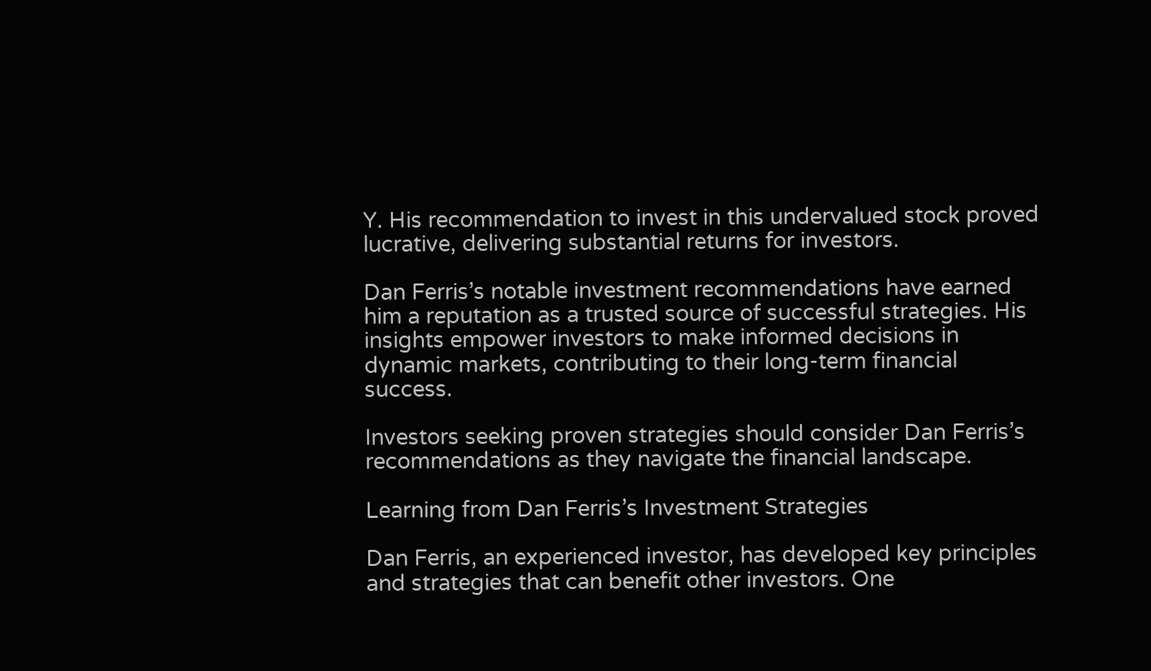Y. His recommendation to invest in this undervalued stock proved lucrative, delivering substantial returns for investors.

Dan Ferris’s notable investment recommendations have earned him a reputation as a trusted source of successful strategies. His insights empower investors to make informed decisions in dynamic markets, contributing to their long-term financial success.

Investors seeking proven strategies should consider Dan Ferris’s recommendations as they navigate the financial landscape.

Learning from Dan Ferris’s Investment Strategies

Dan Ferris, an experienced investor, has developed key principles and strategies that can benefit other investors. One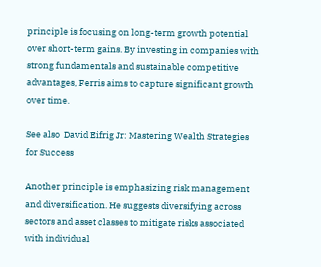principle is focusing on long-term growth potential over short-term gains. By investing in companies with strong fundamentals and sustainable competitive advantages, Ferris aims to capture significant growth over time.

See also  David Eifrig Jr: Mastering Wealth Strategies for Success

Another principle is emphasizing risk management and diversification. He suggests diversifying across sectors and asset classes to mitigate risks associated with individual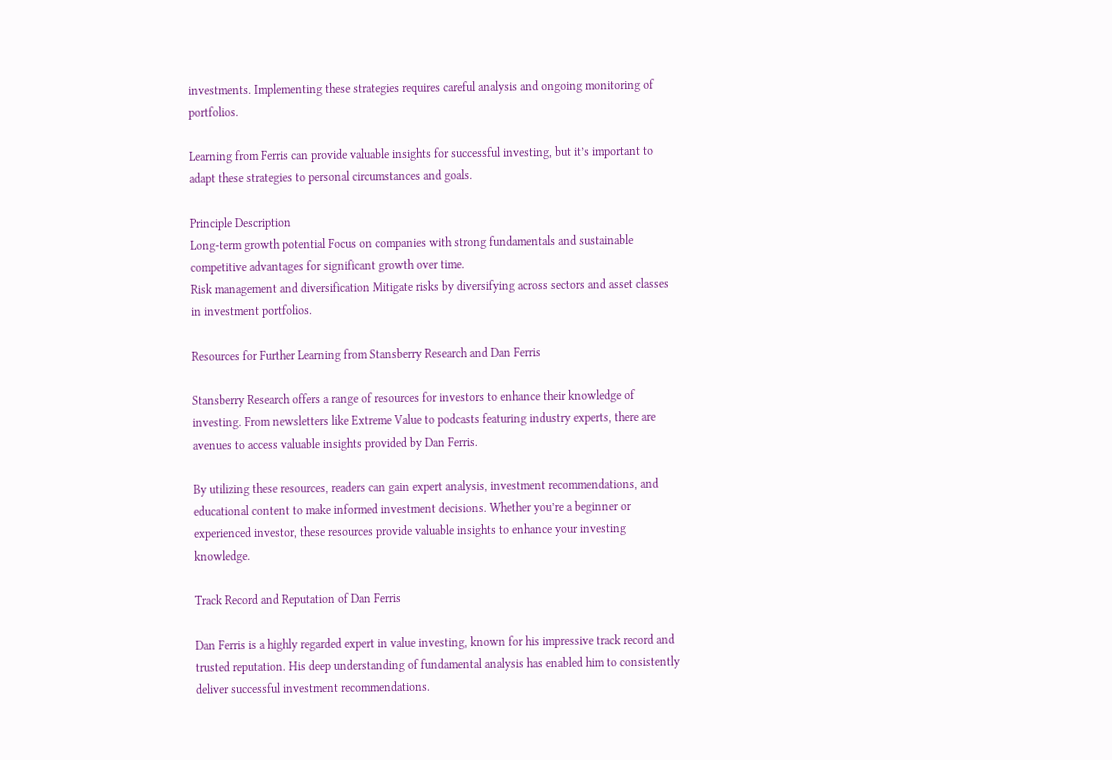investments. Implementing these strategies requires careful analysis and ongoing monitoring of portfolios.

Learning from Ferris can provide valuable insights for successful investing, but it’s important to adapt these strategies to personal circumstances and goals.

Principle Description
Long-term growth potential Focus on companies with strong fundamentals and sustainable competitive advantages for significant growth over time.
Risk management and diversification Mitigate risks by diversifying across sectors and asset classes in investment portfolios.

Resources for Further Learning from Stansberry Research and Dan Ferris

Stansberry Research offers a range of resources for investors to enhance their knowledge of investing. From newsletters like Extreme Value to podcasts featuring industry experts, there are avenues to access valuable insights provided by Dan Ferris.

By utilizing these resources, readers can gain expert analysis, investment recommendations, and educational content to make informed investment decisions. Whether you’re a beginner or experienced investor, these resources provide valuable insights to enhance your investing knowledge.

Track Record and Reputation of Dan Ferris

Dan Ferris is a highly regarded expert in value investing, known for his impressive track record and trusted reputation. His deep understanding of fundamental analysis has enabled him to consistently deliver successful investment recommendations.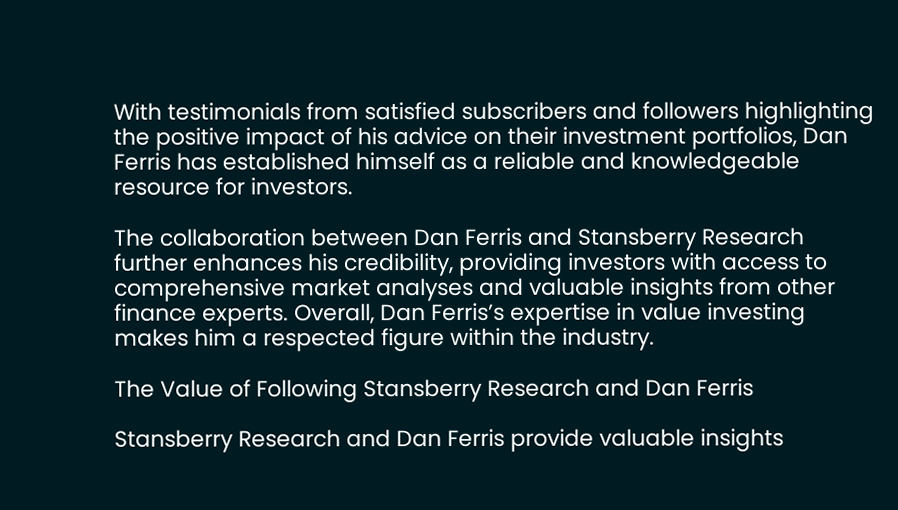With testimonials from satisfied subscribers and followers highlighting the positive impact of his advice on their investment portfolios, Dan Ferris has established himself as a reliable and knowledgeable resource for investors.

The collaboration between Dan Ferris and Stansberry Research further enhances his credibility, providing investors with access to comprehensive market analyses and valuable insights from other finance experts. Overall, Dan Ferris’s expertise in value investing makes him a respected figure within the industry.

The Value of Following Stansberry Research and Dan Ferris

Stansberry Research and Dan Ferris provide valuable insights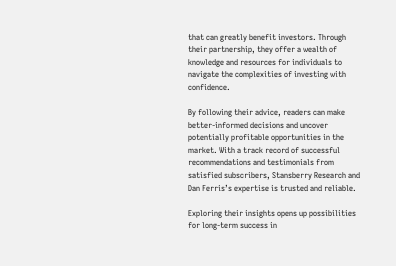that can greatly benefit investors. Through their partnership, they offer a wealth of knowledge and resources for individuals to navigate the complexities of investing with confidence.

By following their advice, readers can make better-informed decisions and uncover potentially profitable opportunities in the market. With a track record of successful recommendations and testimonials from satisfied subscribers, Stansberry Research and Dan Ferris’s expertise is trusted and reliable.

Exploring their insights opens up possibilities for long-term success in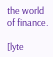the world of finance.

[lyte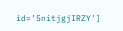id=’5nitjgjIRZY’]